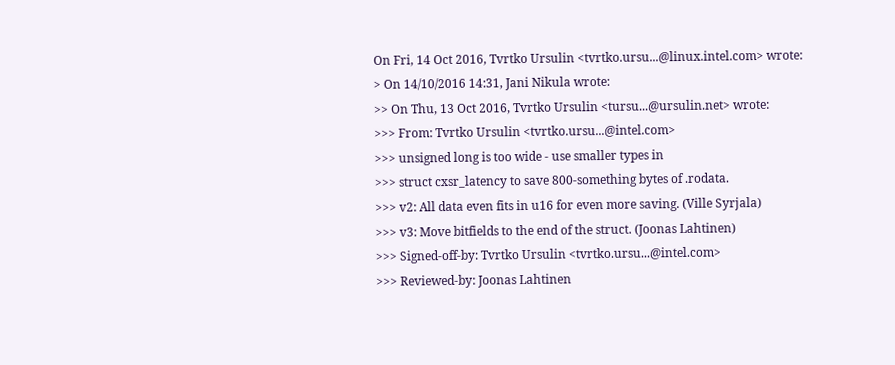On Fri, 14 Oct 2016, Tvrtko Ursulin <tvrtko.ursu...@linux.intel.com> wrote:
> On 14/10/2016 14:31, Jani Nikula wrote:
>> On Thu, 13 Oct 2016, Tvrtko Ursulin <tursu...@ursulin.net> wrote:
>>> From: Tvrtko Ursulin <tvrtko.ursu...@intel.com>
>>> unsigned long is too wide - use smaller types in
>>> struct cxsr_latency to save 800-something bytes of .rodata.
>>> v2: All data even fits in u16 for even more saving. (Ville Syrjala)
>>> v3: Move bitfields to the end of the struct. (Joonas Lahtinen)
>>> Signed-off-by: Tvrtko Ursulin <tvrtko.ursu...@intel.com>
>>> Reviewed-by: Joonas Lahtinen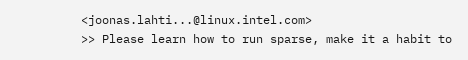<joonas.lahti...@linux.intel.com>
>> Please learn how to run sparse, make it a habit to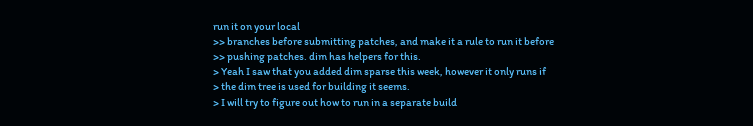run it on your local
>> branches before submitting patches, and make it a rule to run it before
>> pushing patches. dim has helpers for this.
> Yeah I saw that you added dim sparse this week, however it only runs if
> the dim tree is used for building it seems.
> I will try to figure out how to run in a separate build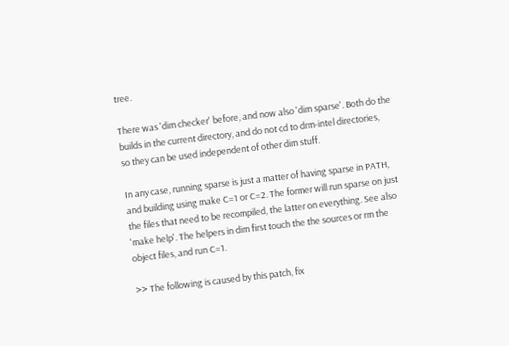tree.

There was 'dim checker' before, and now also 'dim sparse'. Both do the
builds in the current directory, and do not cd to drm-intel directories,
so they can be used independent of other dim stuff.

In any case, running sparse is just a matter of having sparse in PATH,
and building using make C=1 or C=2. The former will run sparse on just
the files that need to be recompiled, the latter on everything. See also
'make help'. The helpers in dim first touch the the sources or rm the
object files, and run C=1.

>> The following is caused by this patch, fix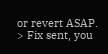or revert ASAP.
> Fix sent, you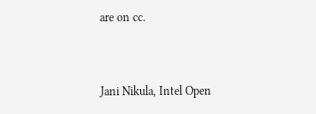are on cc.



Jani Nikula, Intel Open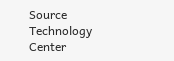Source Technology Center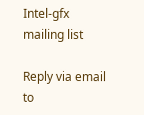Intel-gfx mailing list

Reply via email to